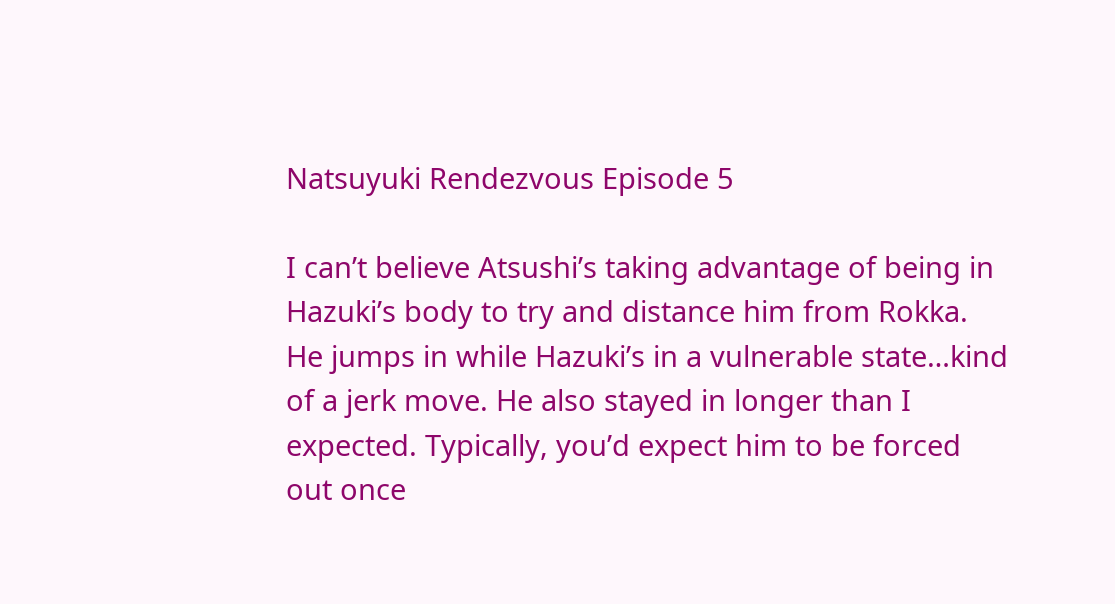Natsuyuki Rendezvous Episode 5

I can’t believe Atsushi’s taking advantage of being in Hazuki’s body to try and distance him from Rokka. He jumps in while Hazuki’s in a vulnerable state…kind of a jerk move. He also stayed in longer than I expected. Typically, you’d expect him to be forced out once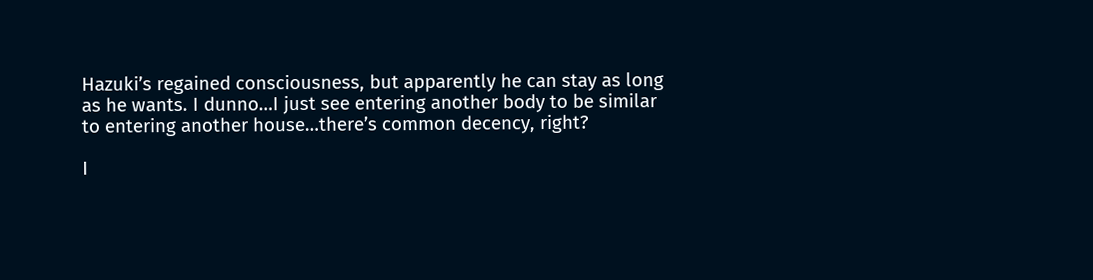Hazuki’s regained consciousness, but apparently he can stay as long as he wants. I dunno…I just see entering another body to be similar to entering another house…there’s common decency, right?

I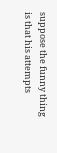suppose the funny thing is that his attempts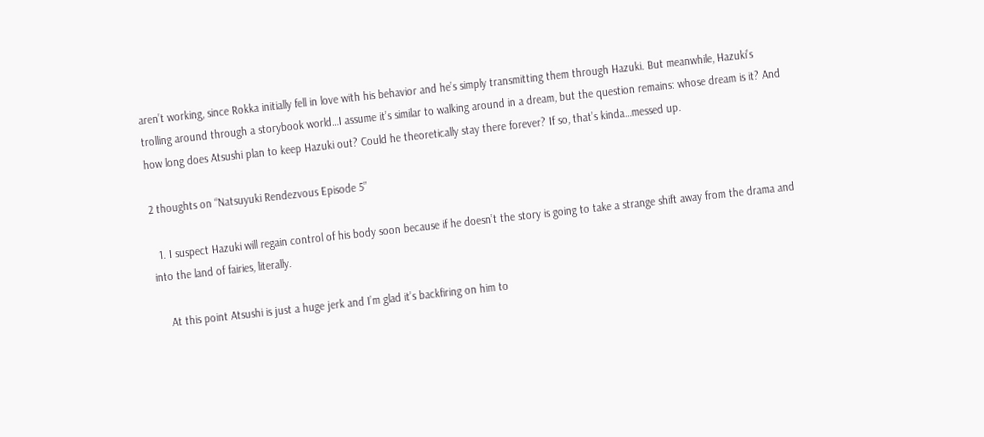aren’t working, since Rokka initially fell in love with his behavior and he’s simply transmitting them through Hazuki. But meanwhile, Hazuki’s trolling around through a storybook world…I assume it’s similar to walking around in a dream, but the question remains: whose dream is it? And how long does Atsushi plan to keep Hazuki out? Could he theoretically stay there forever? If so, that’s kinda…messed up.

2 thoughts on “Natsuyuki Rendezvous Episode 5”

  1. I suspect Hazuki will regain control of his body soon because if he doesn’t the story is going to take a strange shift away from the drama and into the land of fairies, literally.

    At this point Atsushi is just a huge jerk and I’m glad it’s backfiring on him to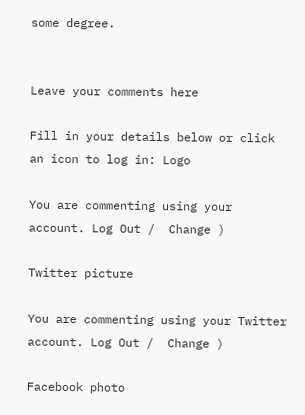some degree.


Leave your comments here

Fill in your details below or click an icon to log in: Logo

You are commenting using your account. Log Out /  Change )

Twitter picture

You are commenting using your Twitter account. Log Out /  Change )

Facebook photo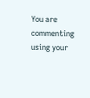You are commenting using your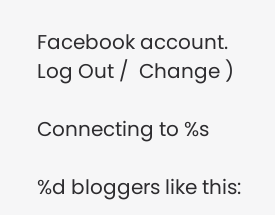Facebook account. Log Out /  Change )

Connecting to %s

%d bloggers like this: